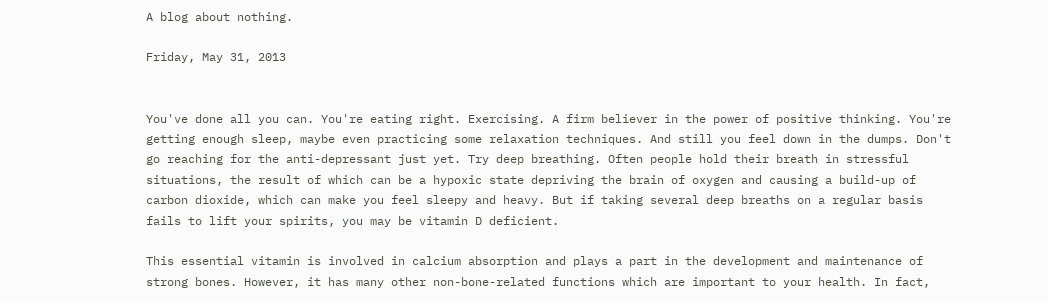A blog about nothing.

Friday, May 31, 2013


You've done all you can. You're eating right. Exercising. A firm believer in the power of positive thinking. You're getting enough sleep, maybe even practicing some relaxation techniques. And still you feel down in the dumps. Don't go reaching for the anti-depressant just yet. Try deep breathing. Often people hold their breath in stressful situations, the result of which can be a hypoxic state depriving the brain of oxygen and causing a build-up of carbon dioxide, which can make you feel sleepy and heavy. But if taking several deep breaths on a regular basis fails to lift your spirits, you may be vitamin D deficient.

This essential vitamin is involved in calcium absorption and plays a part in the development and maintenance of strong bones. However, it has many other non-bone-related functions which are important to your health. In fact,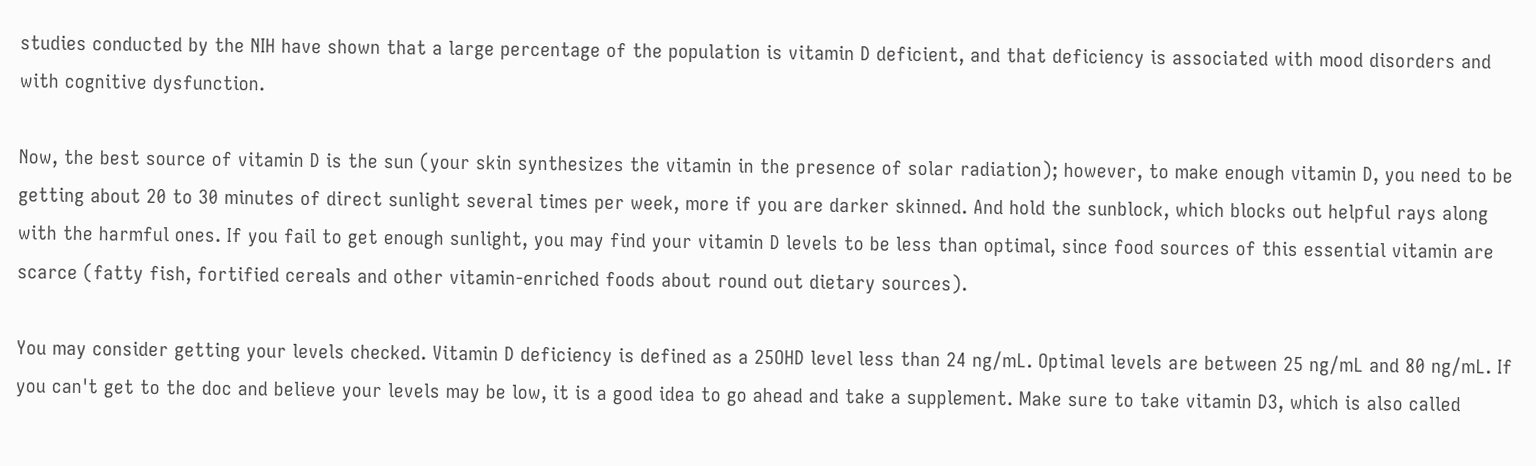studies conducted by the NIH have shown that a large percentage of the population is vitamin D deficient, and that deficiency is associated with mood disorders and with cognitive dysfunction.

Now, the best source of vitamin D is the sun (your skin synthesizes the vitamin in the presence of solar radiation); however, to make enough vitamin D, you need to be getting about 20 to 30 minutes of direct sunlight several times per week, more if you are darker skinned. And hold the sunblock, which blocks out helpful rays along with the harmful ones. If you fail to get enough sunlight, you may find your vitamin D levels to be less than optimal, since food sources of this essential vitamin are scarce (fatty fish, fortified cereals and other vitamin-enriched foods about round out dietary sources).

You may consider getting your levels checked. Vitamin D deficiency is defined as a 25OHD level less than 24 ng/mL. Optimal levels are between 25 ng/mL and 80 ng/mL. If you can't get to the doc and believe your levels may be low, it is a good idea to go ahead and take a supplement. Make sure to take vitamin D3, which is also called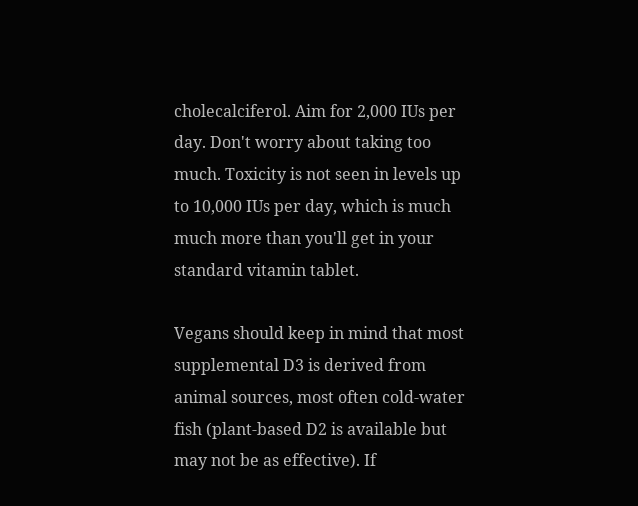cholecalciferol. Aim for 2,000 IUs per day. Don't worry about taking too much. Toxicity is not seen in levels up to 10,000 IUs per day, which is much much more than you'll get in your standard vitamin tablet.

Vegans should keep in mind that most supplemental D3 is derived from animal sources, most often cold-water fish (plant-based D2 is available but may not be as effective). If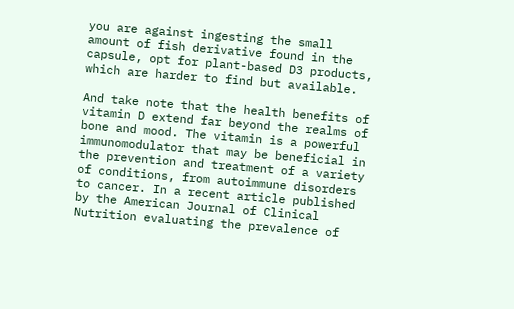you are against ingesting the small amount of fish derivative found in the capsule, opt for plant-based D3 products, which are harder to find but available.

And take note that the health benefits of vitamin D extend far beyond the realms of bone and mood. The vitamin is a powerful immunomodulator that may be beneficial in the prevention and treatment of a variety of conditions, from autoimmune disorders to cancer. In a recent article published by the American Journal of Clinical Nutrition evaluating the prevalence of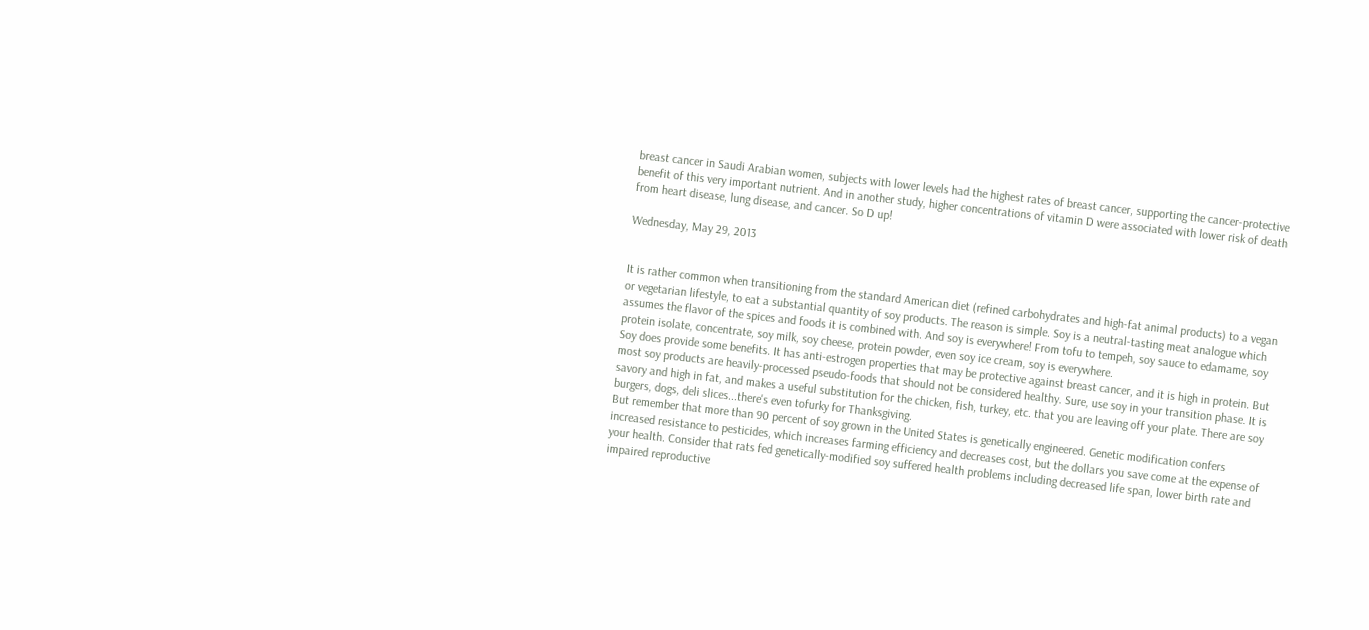breast cancer in Saudi Arabian women, subjects with lower levels had the highest rates of breast cancer, supporting the cancer-protective benefit of this very important nutrient. And in another study, higher concentrations of vitamin D were associated with lower risk of death from heart disease, lung disease, and cancer. So D up!

Wednesday, May 29, 2013


It is rather common when transitioning from the standard American diet (refined carbohydrates and high-fat animal products) to a vegan or vegetarian lifestyle, to eat a substantial quantity of soy products. The reason is simple. Soy is a neutral-tasting meat analogue which assumes the flavor of the spices and foods it is combined with. And soy is everywhere! From tofu to tempeh, soy sauce to edamame, soy protein isolate, concentrate, soy milk, soy cheese, protein powder, even soy ice cream, soy is everywhere.
Soy does provide some benefits. It has anti-estrogen properties that may be protective against breast cancer, and it is high in protein. But most soy products are heavily-processed pseudo-foods that should not be considered healthy. Sure, use soy in your transition phase. It is savory and high in fat, and makes a useful substitution for the chicken, fish, turkey, etc. that you are leaving off your plate. There are soy burgers, dogs, deli slices...there's even tofurky for Thanksgiving.
But remember that more than 90 percent of soy grown in the United States is genetically engineered. Genetic modification confers increased resistance to pesticides, which increases farming efficiency and decreases cost, but the dollars you save come at the expense of your health. Consider that rats fed genetically-modified soy suffered health problems including decreased life span, lower birth rate and impaired reproductive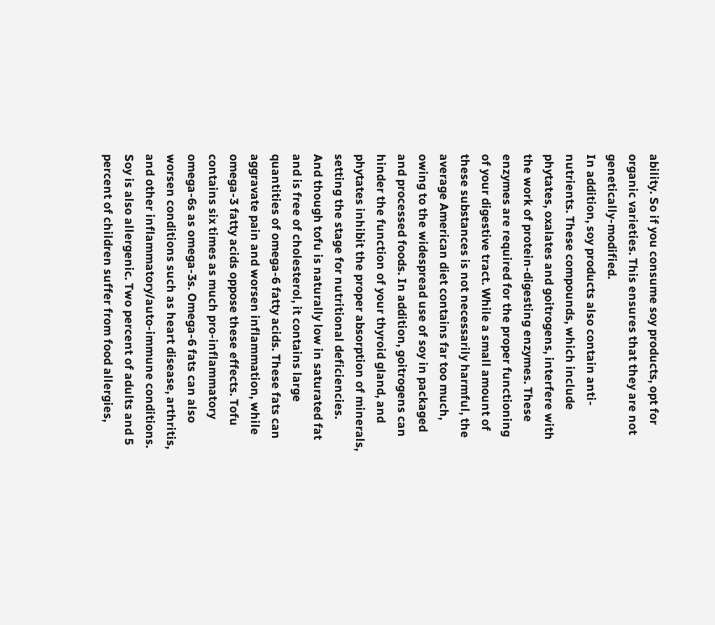ability. So if you consume soy products, opt for organic varieties. This ensures that they are not genetically-modified.
In addition, soy products also contain anti-nutrients. These compounds, which include phytates, oxalates and goitrogens, interfere with the work of protein-digesting enzymes. These enzymes are required for the proper functioning of your digestive tract. While a small amount of these substances is not necessarily harmful, the average American diet contains far too much, owing to the widespread use of soy in packaged and processed foods. In addition, goitrogens can hinder the function of your thyroid gland, and phytates inhibit the proper absorption of minerals, setting the stage for nutritional deficiencies.
And though tofu is naturally low in saturated fat and is free of cholesterol, it contains large quantities of omega-6 fatty acids. These fats can aggravate pain and worsen inflammation, while omega-3 fatty acids oppose these effects. Tofu contains six times as much pro-inflammatory omega-6s as omega-3s. Omega-6 fats can also worsen conditions such as heart disease, arthritis, and other inflammatory/auto-immune conditions.
Soy is also allergenic. Two percent of adults and 5 percent of children suffer from food allergies,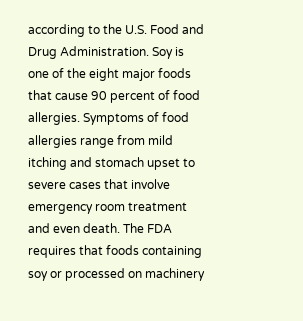according to the U.S. Food and Drug Administration. Soy is one of the eight major foods that cause 90 percent of food allergies. Symptoms of food allergies range from mild itching and stomach upset to severe cases that involve emergency room treatment and even death. The FDA requires that foods containing soy or processed on machinery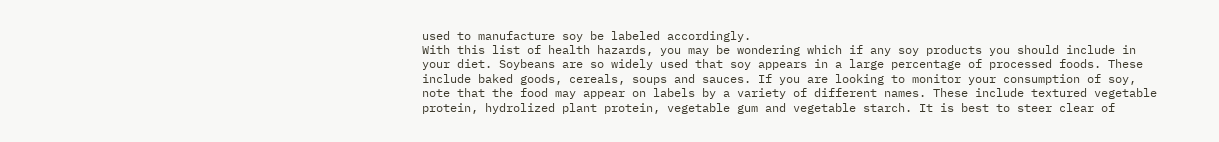used to manufacture soy be labeled accordingly.
With this list of health hazards, you may be wondering which if any soy products you should include in your diet. Soybeans are so widely used that soy appears in a large percentage of processed foods. These include baked goods, cereals, soups and sauces. If you are looking to monitor your consumption of soy, note that the food may appear on labels by a variety of different names. These include textured vegetable protein, hydrolized plant protein, vegetable gum and vegetable starch. It is best to steer clear of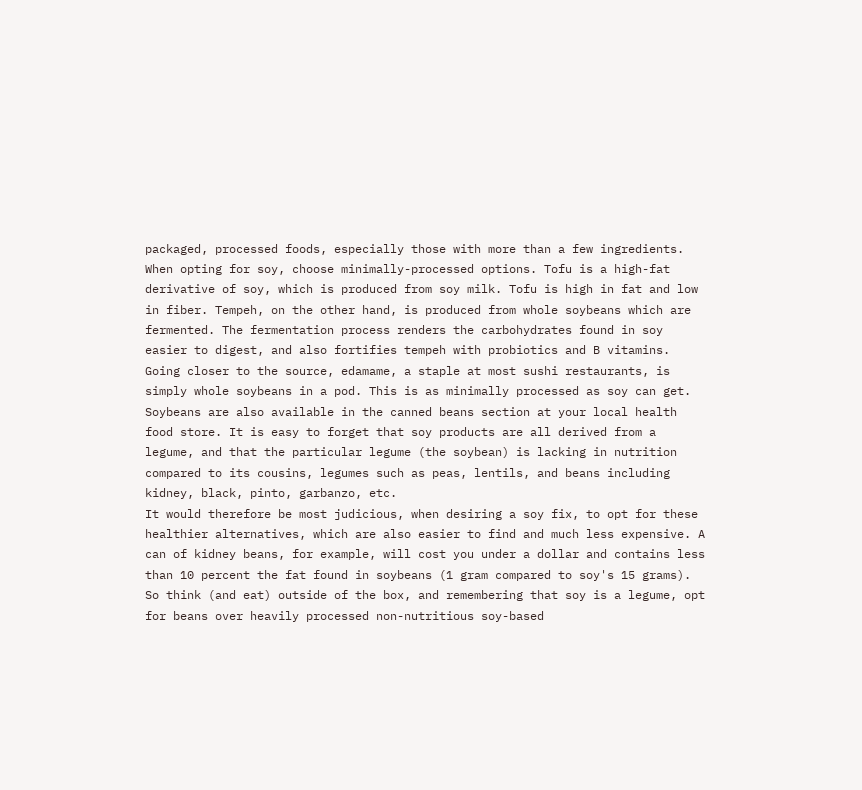packaged, processed foods, especially those with more than a few ingredients.
When opting for soy, choose minimally-processed options. Tofu is a high-fat derivative of soy, which is produced from soy milk. Tofu is high in fat and low in fiber. Tempeh, on the other hand, is produced from whole soybeans which are fermented. The fermentation process renders the carbohydrates found in soy easier to digest, and also fortifies tempeh with probiotics and B vitamins.
Going closer to the source, edamame, a staple at most sushi restaurants, is simply whole soybeans in a pod. This is as minimally processed as soy can get.
Soybeans are also available in the canned beans section at your local health food store. It is easy to forget that soy products are all derived from a legume, and that the particular legume (the soybean) is lacking in nutrition compared to its cousins, legumes such as peas, lentils, and beans including kidney, black, pinto, garbanzo, etc.
It would therefore be most judicious, when desiring a soy fix, to opt for these healthier alternatives, which are also easier to find and much less expensive. A can of kidney beans, for example, will cost you under a dollar and contains less than 10 percent the fat found in soybeans (1 gram compared to soy's 15 grams).
So think (and eat) outside of the box, and remembering that soy is a legume, opt for beans over heavily processed non-nutritious soy-based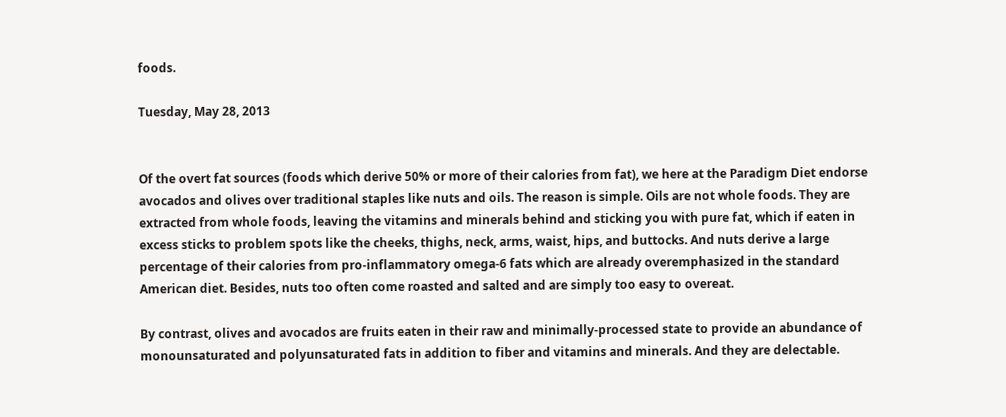foods.

Tuesday, May 28, 2013


Of the overt fat sources (foods which derive 50% or more of their calories from fat), we here at the Paradigm Diet endorse avocados and olives over traditional staples like nuts and oils. The reason is simple. Oils are not whole foods. They are extracted from whole foods, leaving the vitamins and minerals behind and sticking you with pure fat, which if eaten in excess sticks to problem spots like the cheeks, thighs, neck, arms, waist, hips, and buttocks. And nuts derive a large percentage of their calories from pro-inflammatory omega-6 fats which are already overemphasized in the standard American diet. Besides, nuts too often come roasted and salted and are simply too easy to overeat.

By contrast, olives and avocados are fruits eaten in their raw and minimally-processed state to provide an abundance of monounsaturated and polyunsaturated fats in addition to fiber and vitamins and minerals. And they are delectable.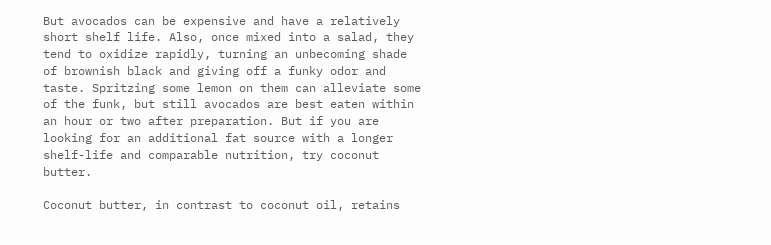But avocados can be expensive and have a relatively short shelf life. Also, once mixed into a salad, they tend to oxidize rapidly, turning an unbecoming shade of brownish black and giving off a funky odor and taste. Spritzing some lemon on them can alleviate some of the funk, but still avocados are best eaten within an hour or two after preparation. But if you are looking for an additional fat source with a longer shelf-life and comparable nutrition, try coconut butter.

Coconut butter, in contrast to coconut oil, retains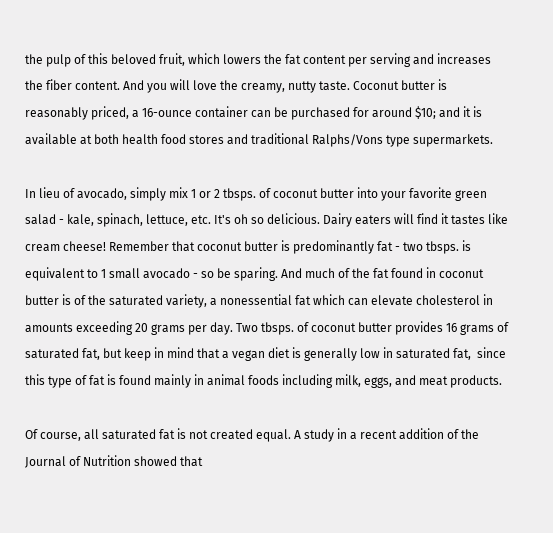the pulp of this beloved fruit, which lowers the fat content per serving and increases the fiber content. And you will love the creamy, nutty taste. Coconut butter is reasonably priced, a 16-ounce container can be purchased for around $10; and it is available at both health food stores and traditional Ralphs/Vons type supermarkets.

In lieu of avocado, simply mix 1 or 2 tbsps. of coconut butter into your favorite green salad - kale, spinach, lettuce, etc. It's oh so delicious. Dairy eaters will find it tastes like cream cheese! Remember that coconut butter is predominantly fat - two tbsps. is equivalent to 1 small avocado - so be sparing. And much of the fat found in coconut butter is of the saturated variety, a nonessential fat which can elevate cholesterol in amounts exceeding 20 grams per day. Two tbsps. of coconut butter provides 16 grams of saturated fat, but keep in mind that a vegan diet is generally low in saturated fat,  since this type of fat is found mainly in animal foods including milk, eggs, and meat products.

Of course, all saturated fat is not created equal. A study in a recent addition of the Journal of Nutrition showed that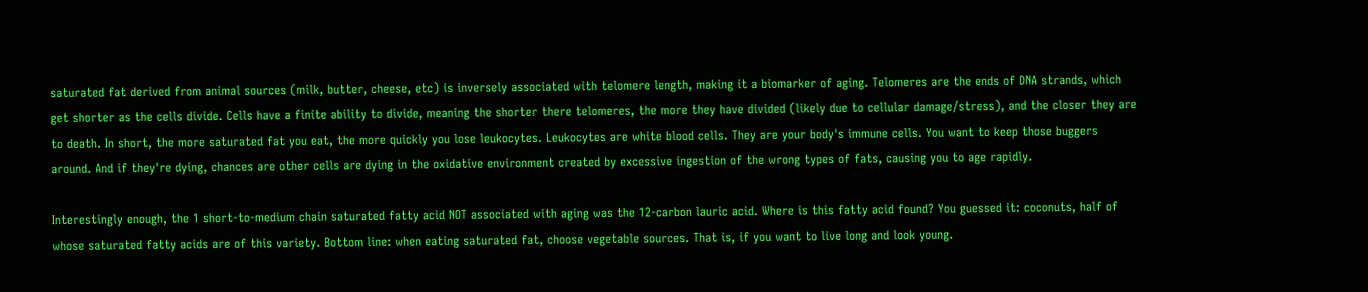saturated fat derived from animal sources (milk, butter, cheese, etc) is inversely associated with telomere length, making it a biomarker of aging. Telomeres are the ends of DNA strands, which get shorter as the cells divide. Cells have a finite ability to divide, meaning the shorter there telomeres, the more they have divided (likely due to cellular damage/stress), and the closer they are to death. In short, the more saturated fat you eat, the more quickly you lose leukocytes. Leukocytes are white blood cells. They are your body's immune cells. You want to keep those buggers around. And if they're dying, chances are other cells are dying in the oxidative environment created by excessive ingestion of the wrong types of fats, causing you to age rapidly.

Interestingly enough, the 1 short-to-medium chain saturated fatty acid NOT associated with aging was the 12-carbon lauric acid. Where is this fatty acid found? You guessed it: coconuts, half of whose saturated fatty acids are of this variety. Bottom line: when eating saturated fat, choose vegetable sources. That is, if you want to live long and look young.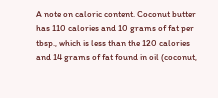A note on caloric content. Coconut butter has 110 calories and 10 grams of fat per tbsp., which is less than the 120 calories and 14 grams of fat found in oil (coconut,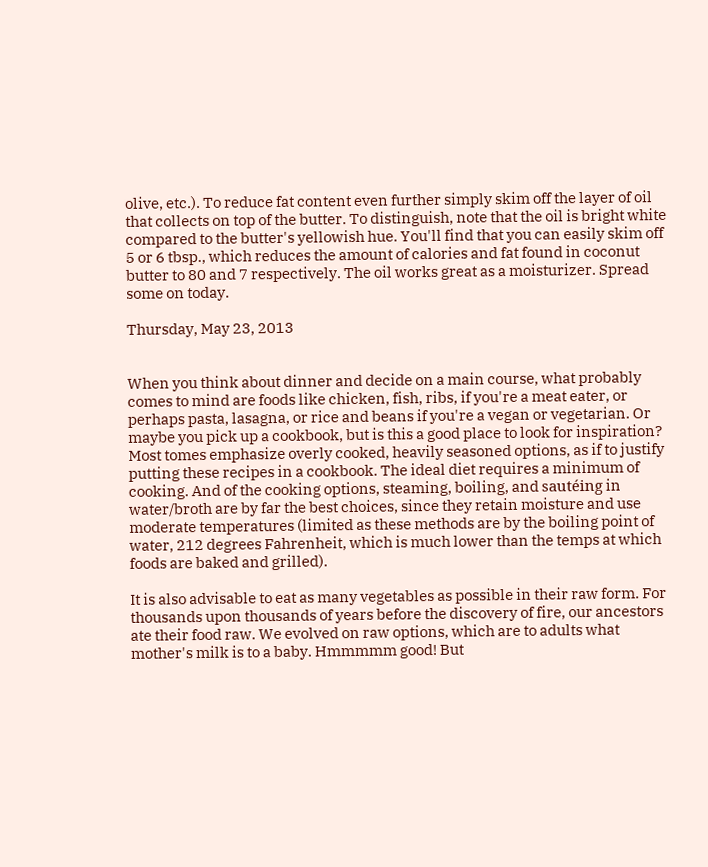olive, etc.). To reduce fat content even further simply skim off the layer of oil that collects on top of the butter. To distinguish, note that the oil is bright white compared to the butter's yellowish hue. You'll find that you can easily skim off 5 or 6 tbsp., which reduces the amount of calories and fat found in coconut butter to 80 and 7 respectively. The oil works great as a moisturizer. Spread some on today.

Thursday, May 23, 2013


When you think about dinner and decide on a main course, what probably comes to mind are foods like chicken, fish, ribs, if you're a meat eater, or perhaps pasta, lasagna, or rice and beans if you're a vegan or vegetarian. Or maybe you pick up a cookbook, but is this a good place to look for inspiration? Most tomes emphasize overly cooked, heavily seasoned options, as if to justify putting these recipes in a cookbook. The ideal diet requires a minimum of cooking. And of the cooking options, steaming, boiling, and sautéing in water/broth are by far the best choices, since they retain moisture and use moderate temperatures (limited as these methods are by the boiling point of water, 212 degrees Fahrenheit, which is much lower than the temps at which foods are baked and grilled).

It is also advisable to eat as many vegetables as possible in their raw form. For thousands upon thousands of years before the discovery of fire, our ancestors ate their food raw. We evolved on raw options, which are to adults what mother's milk is to a baby. Hmmmmm good! But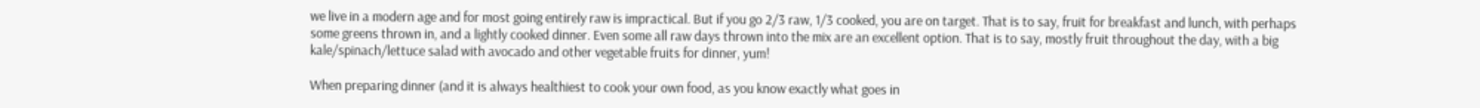we live in a modern age and for most going entirely raw is impractical. But if you go 2/3 raw, 1/3 cooked, you are on target. That is to say, fruit for breakfast and lunch, with perhaps some greens thrown in, and a lightly cooked dinner. Even some all raw days thrown into the mix are an excellent option. That is to say, mostly fruit throughout the day, with a big kale/spinach/lettuce salad with avocado and other vegetable fruits for dinner, yum!

When preparing dinner (and it is always healthiest to cook your own food, as you know exactly what goes in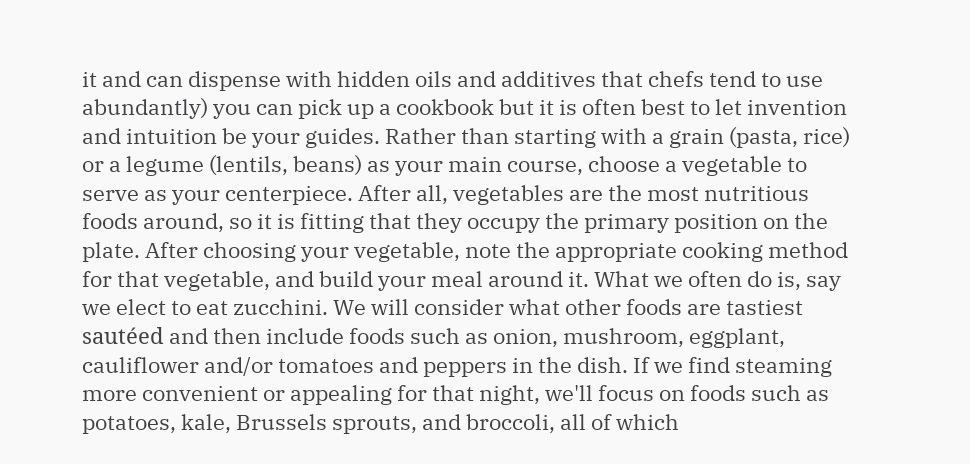it and can dispense with hidden oils and additives that chefs tend to use abundantly) you can pick up a cookbook but it is often best to let invention and intuition be your guides. Rather than starting with a grain (pasta, rice) or a legume (lentils, beans) as your main course, choose a vegetable to serve as your centerpiece. After all, vegetables are the most nutritious foods around, so it is fitting that they occupy the primary position on the plate. After choosing your vegetable, note the appropriate cooking method for that vegetable, and build your meal around it. What we often do is, say we elect to eat zucchini. We will consider what other foods are tastiest sautéed and then include foods such as onion, mushroom, eggplant, cauliflower and/or tomatoes and peppers in the dish. If we find steaming more convenient or appealing for that night, we'll focus on foods such as potatoes, kale, Brussels sprouts, and broccoli, all of which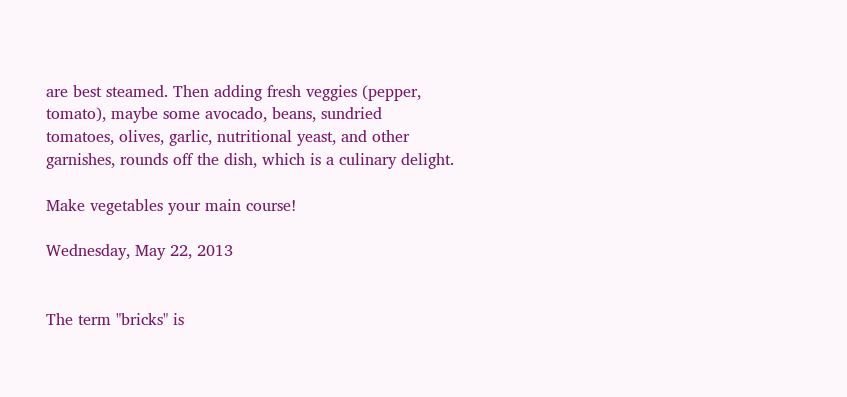are best steamed. Then adding fresh veggies (pepper, tomato), maybe some avocado, beans, sundried tomatoes, olives, garlic, nutritional yeast, and other garnishes, rounds off the dish, which is a culinary delight.

Make vegetables your main course!

Wednesday, May 22, 2013


The term "bricks" is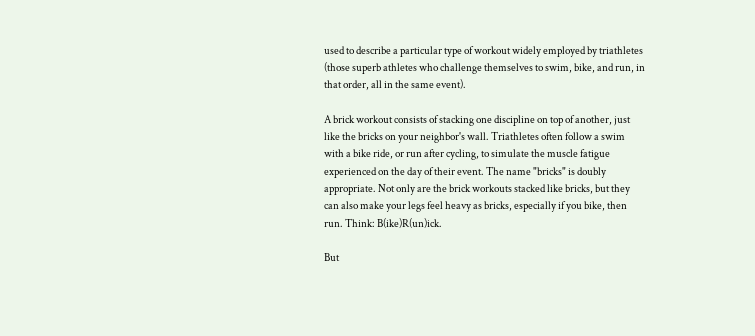used to describe a particular type of workout widely employed by triathletes (those superb athletes who challenge themselves to swim, bike, and run, in that order, all in the same event).

A brick workout consists of stacking one discipline on top of another, just like the bricks on your neighbor's wall. Triathletes often follow a swim with a bike ride, or run after cycling, to simulate the muscle fatigue experienced on the day of their event. The name "bricks" is doubly appropriate. Not only are the brick workouts stacked like bricks, but they can also make your legs feel heavy as bricks, especially if you bike, then run. Think: B(ike)R(un)ick.

But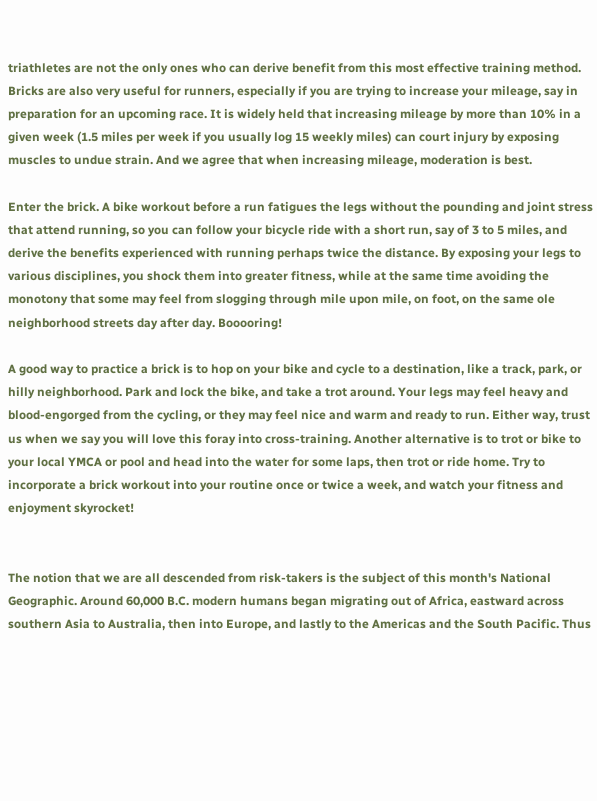triathletes are not the only ones who can derive benefit from this most effective training method. Bricks are also very useful for runners, especially if you are trying to increase your mileage, say in preparation for an upcoming race. It is widely held that increasing mileage by more than 10% in a given week (1.5 miles per week if you usually log 15 weekly miles) can court injury by exposing muscles to undue strain. And we agree that when increasing mileage, moderation is best.

Enter the brick. A bike workout before a run fatigues the legs without the pounding and joint stress that attend running, so you can follow your bicycle ride with a short run, say of 3 to 5 miles, and derive the benefits experienced with running perhaps twice the distance. By exposing your legs to various disciplines, you shock them into greater fitness, while at the same time avoiding the monotony that some may feel from slogging through mile upon mile, on foot, on the same ole neighborhood streets day after day. Booooring!

A good way to practice a brick is to hop on your bike and cycle to a destination, like a track, park, or hilly neighborhood. Park and lock the bike, and take a trot around. Your legs may feel heavy and blood-engorged from the cycling, or they may feel nice and warm and ready to run. Either way, trust us when we say you will love this foray into cross-training. Another alternative is to trot or bike to your local YMCA or pool and head into the water for some laps, then trot or ride home. Try to incorporate a brick workout into your routine once or twice a week, and watch your fitness and enjoyment skyrocket!


The notion that we are all descended from risk-takers is the subject of this month's National Geographic. Around 60,000 B.C. modern humans began migrating out of Africa, eastward across southern Asia to Australia, then into Europe, and lastly to the Americas and the South Pacific. Thus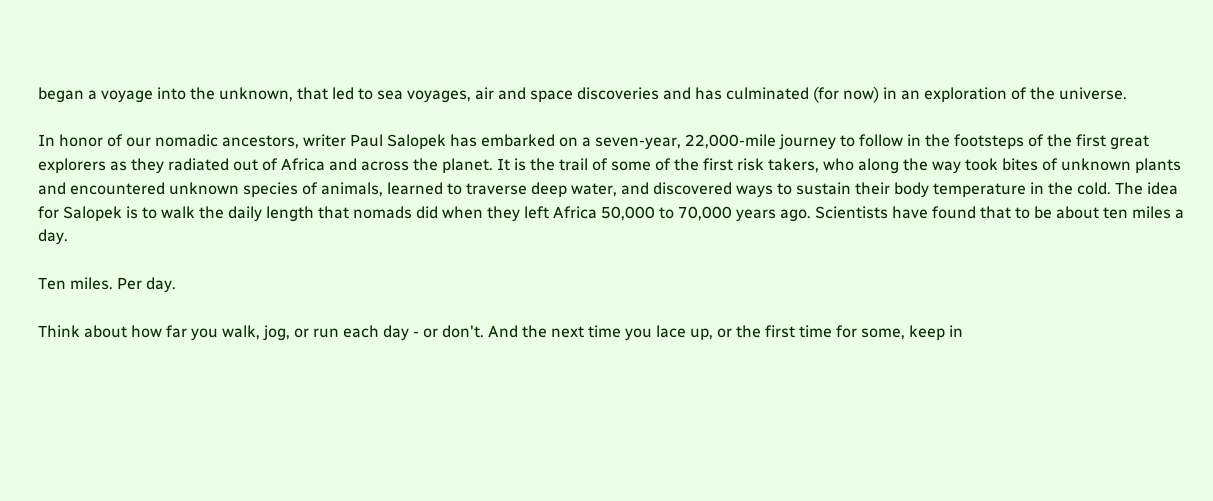began a voyage into the unknown, that led to sea voyages, air and space discoveries and has culminated (for now) in an exploration of the universe.

In honor of our nomadic ancestors, writer Paul Salopek has embarked on a seven-year, 22,000-mile journey to follow in the footsteps of the first great explorers as they radiated out of Africa and across the planet. It is the trail of some of the first risk takers, who along the way took bites of unknown plants and encountered unknown species of animals, learned to traverse deep water, and discovered ways to sustain their body temperature in the cold. The idea for Salopek is to walk the daily length that nomads did when they left Africa 50,000 to 70,000 years ago. Scientists have found that to be about ten miles a day.

Ten miles. Per day.

Think about how far you walk, jog, or run each day - or don't. And the next time you lace up, or the first time for some, keep in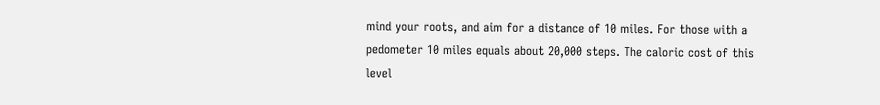mind your roots, and aim for a distance of 10 miles. For those with a pedometer 10 miles equals about 20,000 steps. The caloric cost of this level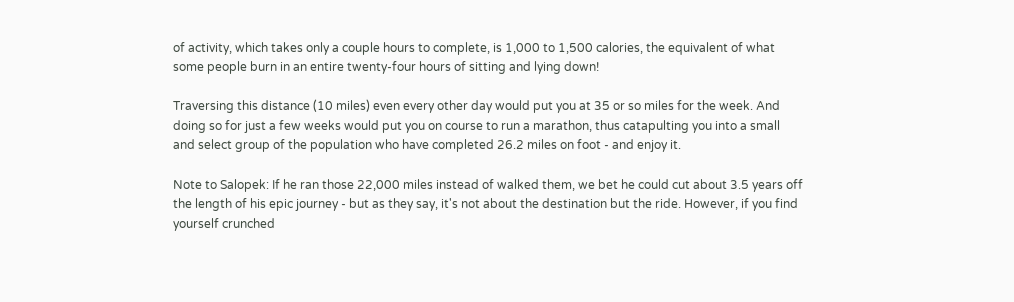of activity, which takes only a couple hours to complete, is 1,000 to 1,500 calories, the equivalent of what some people burn in an entire twenty-four hours of sitting and lying down!

Traversing this distance (10 miles) even every other day would put you at 35 or so miles for the week. And doing so for just a few weeks would put you on course to run a marathon, thus catapulting you into a small and select group of the population who have completed 26.2 miles on foot - and enjoy it.

Note to Salopek: If he ran those 22,000 miles instead of walked them, we bet he could cut about 3.5 years off the length of his epic journey - but as they say, it's not about the destination but the ride. However, if you find yourself crunched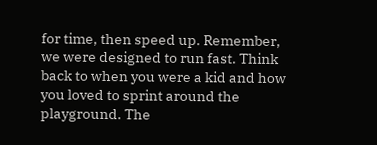for time, then speed up. Remember, we were designed to run fast. Think back to when you were a kid and how you loved to sprint around the playground. The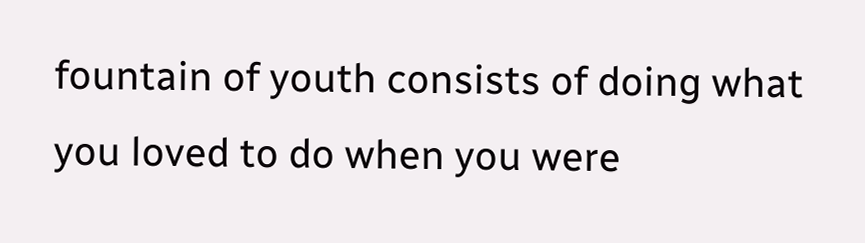fountain of youth consists of doing what you loved to do when you were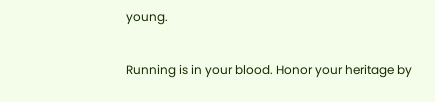young.

Running is in your blood. Honor your heritage by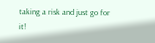taking a risk and just go for it!